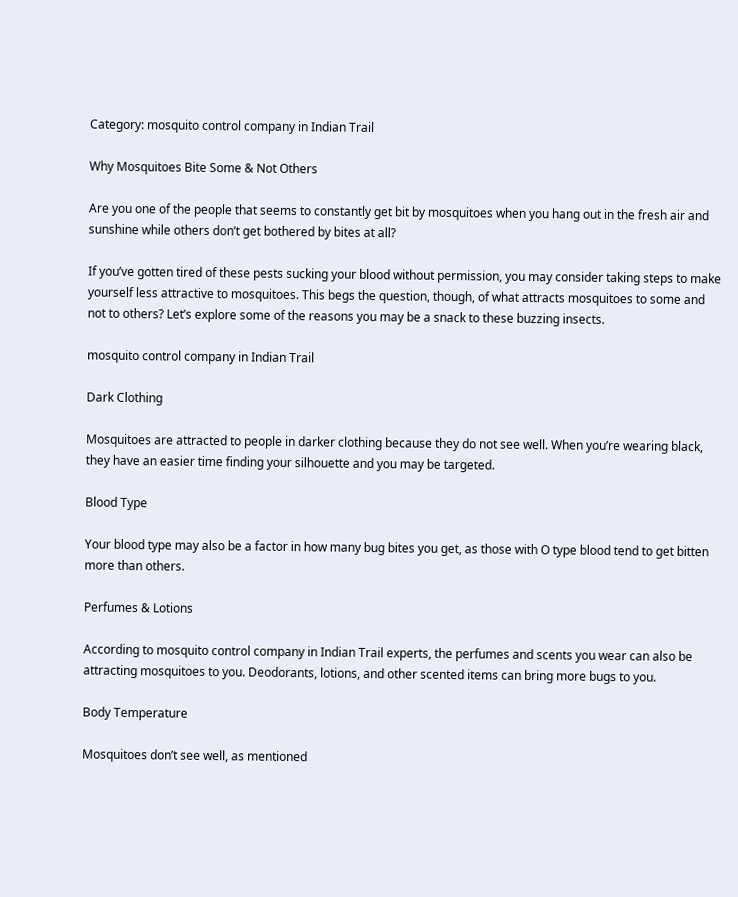Category: mosquito control company in Indian Trail

Why Mosquitoes Bite Some & Not Others

Are you one of the people that seems to constantly get bit by mosquitoes when you hang out in the fresh air and sunshine while others don’t get bothered by bites at all?

If you’ve gotten tired of these pests sucking your blood without permission, you may consider taking steps to make yourself less attractive to mosquitoes. This begs the question, though, of what attracts mosquitoes to some and not to others? Let’s explore some of the reasons you may be a snack to these buzzing insects.

mosquito control company in Indian Trail

Dark Clothing

Mosquitoes are attracted to people in darker clothing because they do not see well. When you’re wearing black, they have an easier time finding your silhouette and you may be targeted.

Blood Type

Your blood type may also be a factor in how many bug bites you get, as those with O type blood tend to get bitten more than others.

Perfumes & Lotions

According to mosquito control company in Indian Trail experts, the perfumes and scents you wear can also be attracting mosquitoes to you. Deodorants, lotions, and other scented items can bring more bugs to you.

Body Temperature

Mosquitoes don’t see well, as mentioned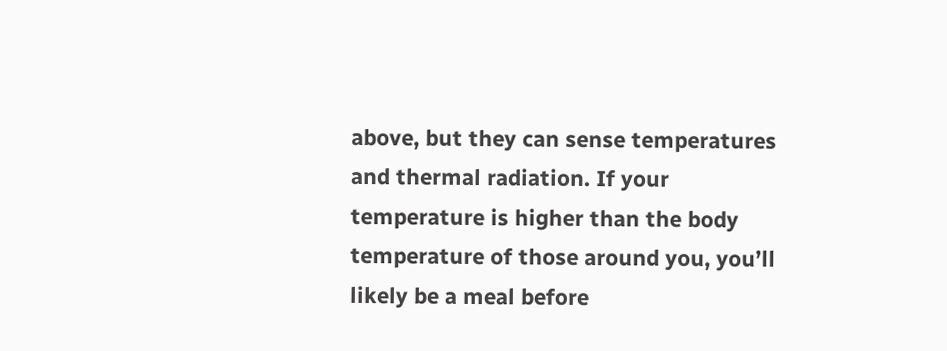above, but they can sense temperatures and thermal radiation. If your temperature is higher than the body temperature of those around you, you’ll likely be a meal before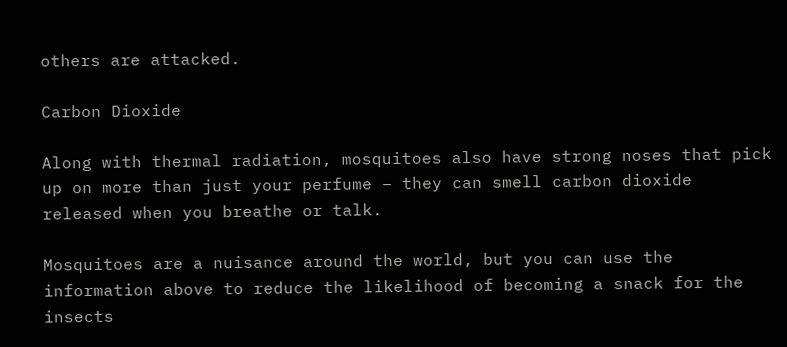others are attacked.

Carbon Dioxide

Along with thermal radiation, mosquitoes also have strong noses that pick up on more than just your perfume – they can smell carbon dioxide released when you breathe or talk.

Mosquitoes are a nuisance around the world, but you can use the information above to reduce the likelihood of becoming a snack for the insects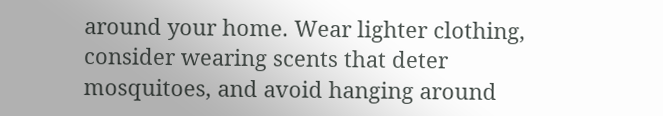around your home. Wear lighter clothing, consider wearing scents that deter mosquitoes, and avoid hanging around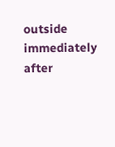outside immediately after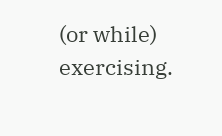(or while) exercising.